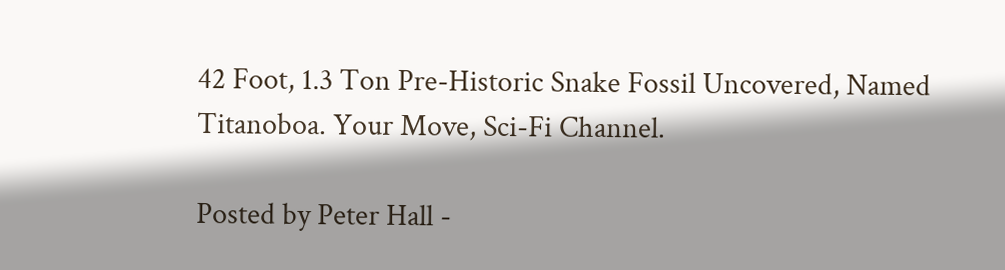42 Foot, 1.3 Ton Pre-Historic Snake Fossil Uncovered, Named Titanoboa. Your Move, Sci-Fi Channel.

Posted by Peter Hall -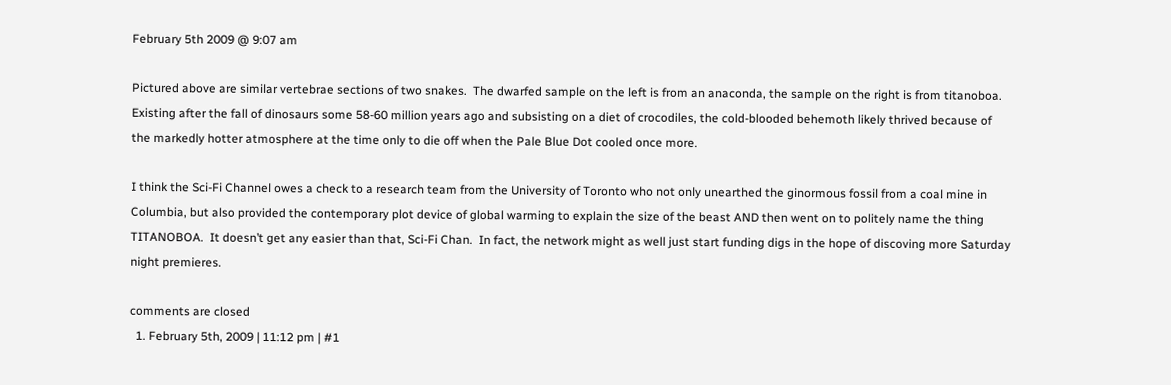February 5th 2009 @ 9:07 am

Pictured above are similar vertebrae sections of two snakes.  The dwarfed sample on the left is from an anaconda, the sample on the right is from titanoboa.  Existing after the fall of dinosaurs some 58-60 million years ago and subsisting on a diet of crocodiles, the cold-blooded behemoth likely thrived because of the markedly hotter atmosphere at the time only to die off when the Pale Blue Dot cooled once more.

I think the Sci-Fi Channel owes a check to a research team from the University of Toronto who not only unearthed the ginormous fossil from a coal mine in Columbia, but also provided the contemporary plot device of global warming to explain the size of the beast AND then went on to politely name the thing TITANOBOA.  It doesn’t get any easier than that, Sci-Fi Chan.  In fact, the network might as well just start funding digs in the hope of discoving more Saturday night premieres.

comments are closed
  1. February 5th, 2009 | 11:12 pm | #1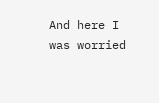And here I was worried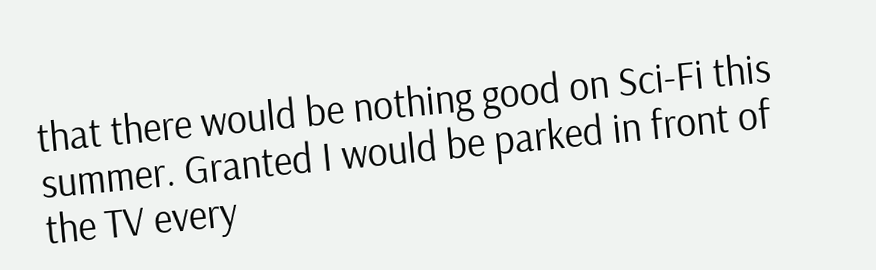that there would be nothing good on Sci-Fi this summer. Granted I would be parked in front of the TV every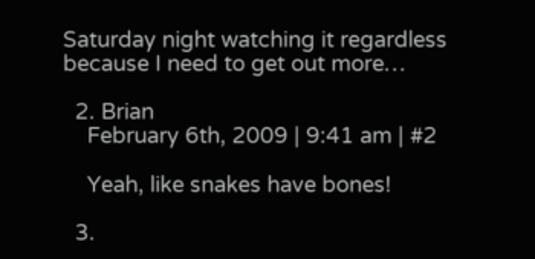Saturday night watching it regardless because I need to get out more…

  2. Brian
    February 6th, 2009 | 9:41 am | #2

    Yeah, like snakes have bones!

  3.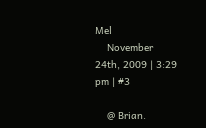Mel
    November 24th, 2009 | 3:29 pm | #3

    @ Brian.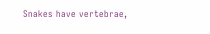Snakes have vertebrae,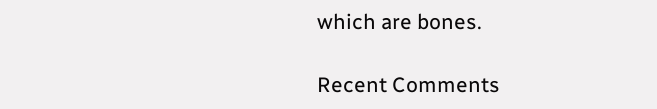which are bones.

Recent Comments